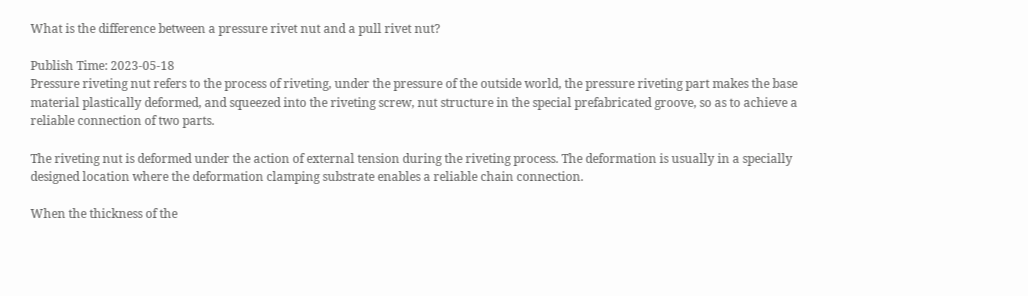What is the difference between a pressure rivet nut and a pull rivet nut?

Publish Time: 2023-05-18
Pressure riveting nut refers to the process of riveting, under the pressure of the outside world, the pressure riveting part makes the base material plastically deformed, and squeezed into the riveting screw, nut structure in the special prefabricated groove, so as to achieve a reliable connection of two parts.

The riveting nut is deformed under the action of external tension during the riveting process. The deformation is usually in a specially designed location where the deformation clamping substrate enables a reliable chain connection.

When the thickness of the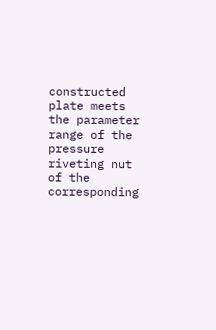constructed plate meets the parameter range of the pressure riveting nut of the corresponding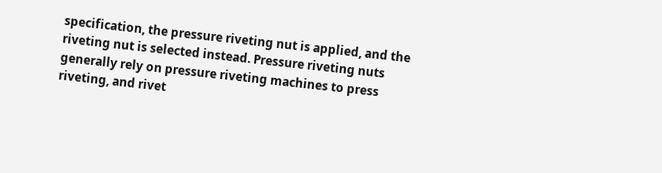specification, the pressure riveting nut is applied, and the riveting nut is selected instead. Pressure riveting nuts generally rely on pressure riveting machines to press riveting, and rivet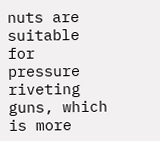nuts are suitable for pressure riveting guns, which is more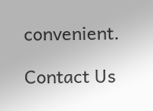convenient.

Contact Us